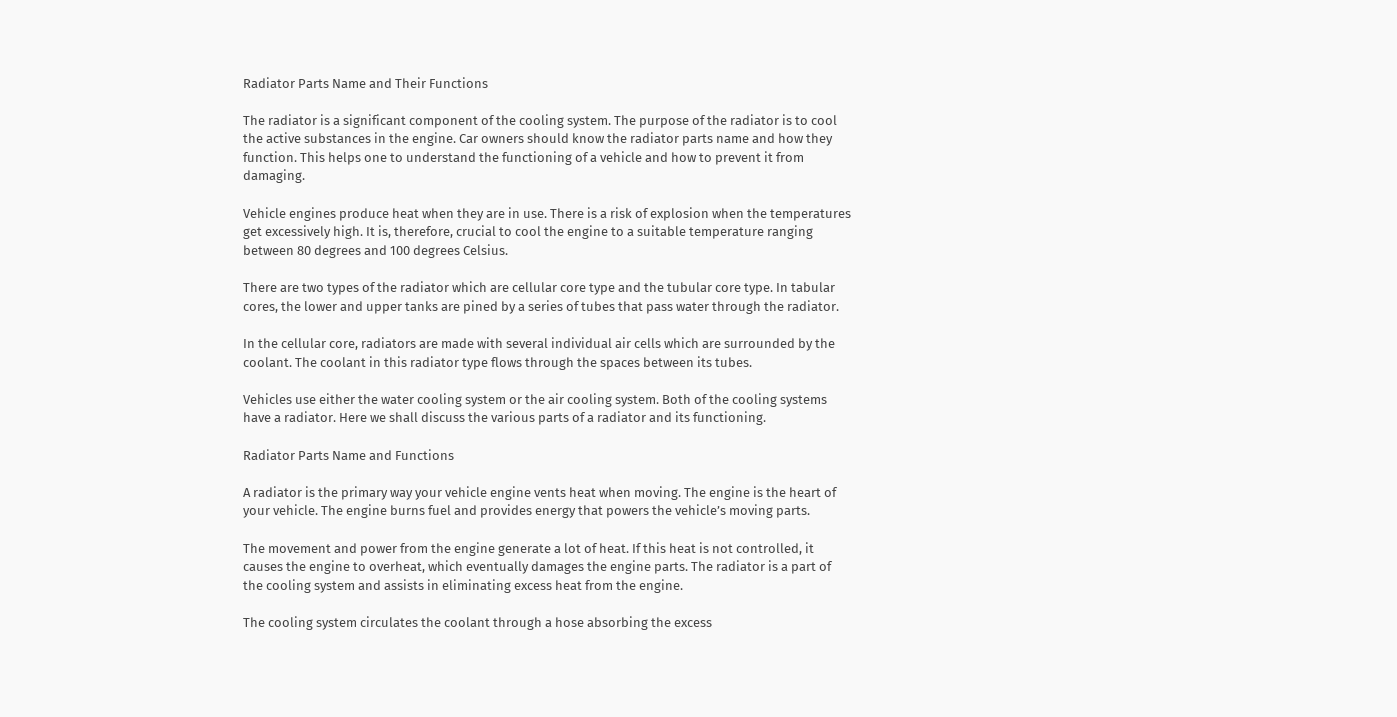Radiator Parts Name and Their Functions

The radiator is a significant component of the cooling system. The purpose of the radiator is to cool the active substances in the engine. Car owners should know the radiator parts name and how they function. This helps one to understand the functioning of a vehicle and how to prevent it from damaging.

Vehicle engines produce heat when they are in use. There is a risk of explosion when the temperatures get excessively high. It is, therefore, crucial to cool the engine to a suitable temperature ranging between 80 degrees and 100 degrees Celsius.

There are two types of the radiator which are cellular core type and the tubular core type. In tabular cores, the lower and upper tanks are pined by a series of tubes that pass water through the radiator.

In the cellular core, radiators are made with several individual air cells which are surrounded by the coolant. The coolant in this radiator type flows through the spaces between its tubes.

Vehicles use either the water cooling system or the air cooling system. Both of the cooling systems have a radiator. Here we shall discuss the various parts of a radiator and its functioning.

Radiator Parts Name and Functions

A radiator is the primary way your vehicle engine vents heat when moving. The engine is the heart of your vehicle. The engine burns fuel and provides energy that powers the vehicle’s moving parts.

The movement and power from the engine generate a lot of heat. If this heat is not controlled, it causes the engine to overheat, which eventually damages the engine parts. The radiator is a part of the cooling system and assists in eliminating excess heat from the engine.

The cooling system circulates the coolant through a hose absorbing the excess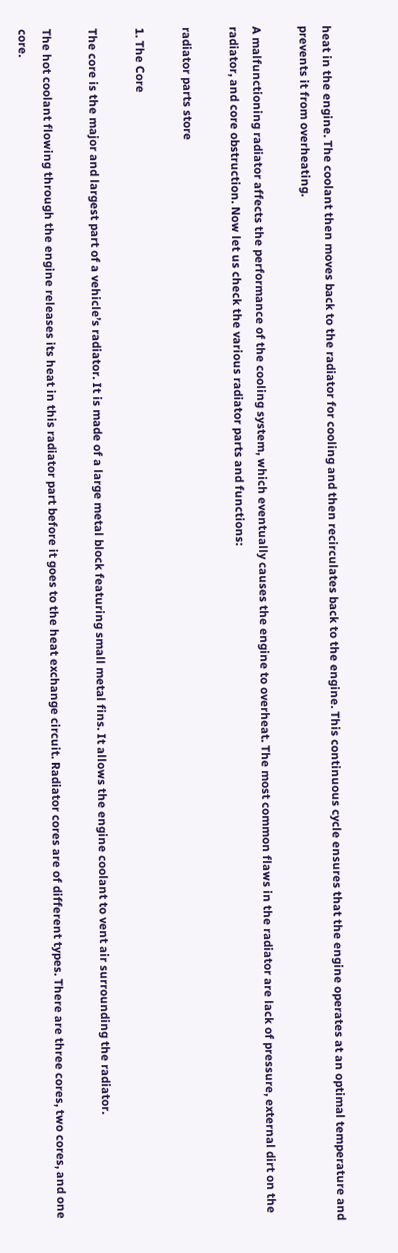heat in the engine. The coolant then moves back to the radiator for cooling and then recirculates back to the engine. This continuous cycle ensures that the engine operates at an optimal temperature and prevents it from overheating.

A malfunctioning radiator affects the performance of the cooling system, which eventually causes the engine to overheat. The most common flaws in the radiator are lack of pressure, external dirt on the radiator, and core obstruction. Now let us check the various radiator parts and functions:

radiator parts store

1. The Core

The core is the major and largest part of a vehicle’s radiator. It is made of a large metal block featuring small metal fins. It allows the engine coolant to vent air surrounding the radiator.

The hot coolant flowing through the engine releases its heat in this radiator part before it goes to the heat exchange circuit. Radiator cores are of different types. There are three cores, two cores, and one core.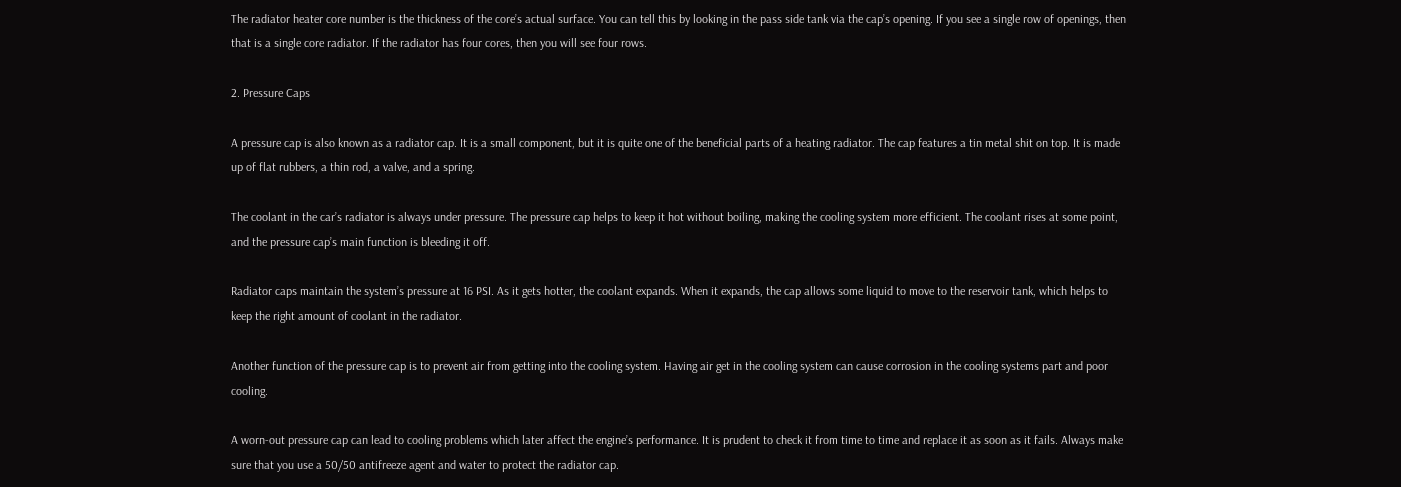The radiator heater core number is the thickness of the core’s actual surface. You can tell this by looking in the pass side tank via the cap’s opening. If you see a single row of openings, then that is a single core radiator. If the radiator has four cores, then you will see four rows.

2. Pressure Caps

A pressure cap is also known as a radiator cap. It is a small component, but it is quite one of the beneficial parts of a heating radiator. The cap features a tin metal shit on top. It is made up of flat rubbers, a thin rod, a valve, and a spring.

The coolant in the car’s radiator is always under pressure. The pressure cap helps to keep it hot without boiling, making the cooling system more efficient. The coolant rises at some point, and the pressure cap’s main function is bleeding it off.

Radiator caps maintain the system’s pressure at 16 PSI. As it gets hotter, the coolant expands. When it expands, the cap allows some liquid to move to the reservoir tank, which helps to keep the right amount of coolant in the radiator.

Another function of the pressure cap is to prevent air from getting into the cooling system. Having air get in the cooling system can cause corrosion in the cooling systems part and poor cooling.

A worn-out pressure cap can lead to cooling problems which later affect the engine’s performance. It is prudent to check it from time to time and replace it as soon as it fails. Always make sure that you use a 50/50 antifreeze agent and water to protect the radiator cap.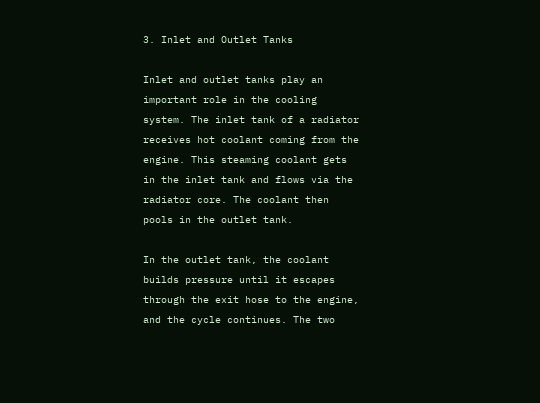3. Inlet and Outlet Tanks

Inlet and outlet tanks play an important role in the cooling system. The inlet tank of a radiator receives hot coolant coming from the engine. This steaming coolant gets in the inlet tank and flows via the radiator core. The coolant then pools in the outlet tank.

In the outlet tank, the coolant builds pressure until it escapes through the exit hose to the engine, and the cycle continues. The two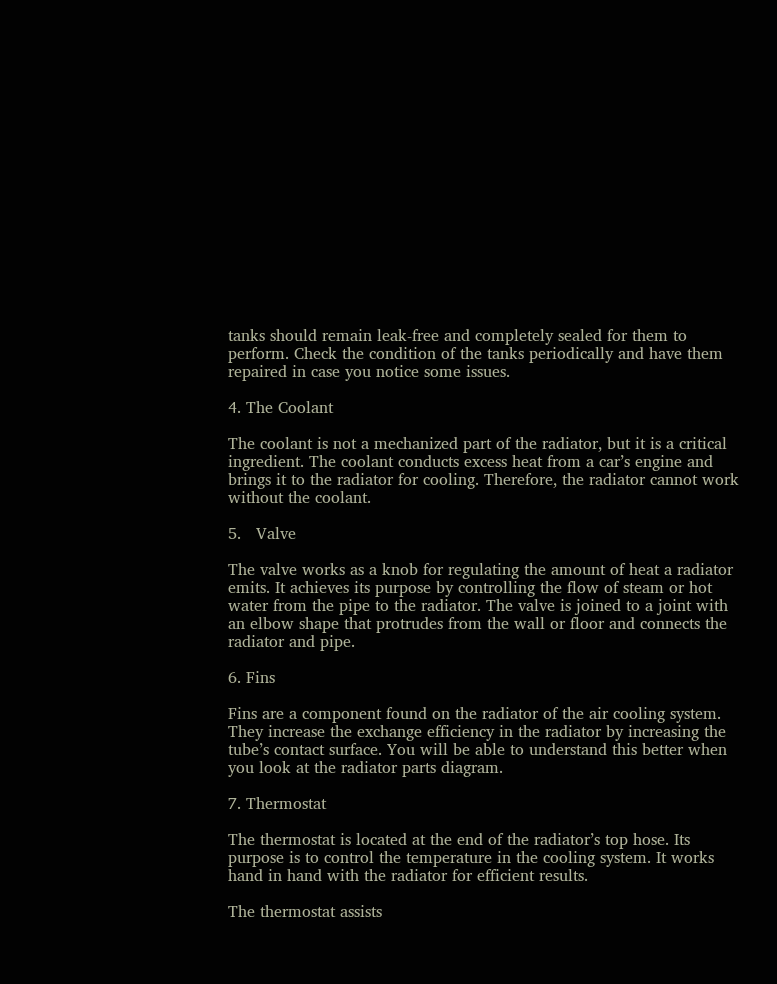tanks should remain leak-free and completely sealed for them to perform. Check the condition of the tanks periodically and have them repaired in case you notice some issues.

4. The Coolant

The coolant is not a mechanized part of the radiator, but it is a critical ingredient. The coolant conducts excess heat from a car’s engine and brings it to the radiator for cooling. Therefore, the radiator cannot work without the coolant.

5.   Valve

The valve works as a knob for regulating the amount of heat a radiator emits. It achieves its purpose by controlling the flow of steam or hot water from the pipe to the radiator. The valve is joined to a joint with an elbow shape that protrudes from the wall or floor and connects the radiator and pipe.

6. Fins

Fins are a component found on the radiator of the air cooling system. They increase the exchange efficiency in the radiator by increasing the tube’s contact surface. You will be able to understand this better when you look at the radiator parts diagram.

7. Thermostat

The thermostat is located at the end of the radiator’s top hose. Its purpose is to control the temperature in the cooling system. It works hand in hand with the radiator for efficient results.

The thermostat assists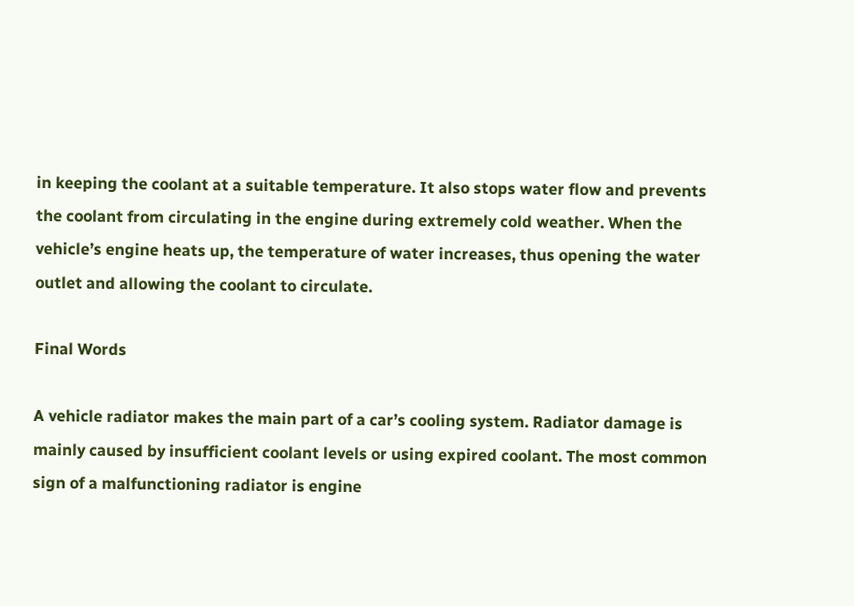in keeping the coolant at a suitable temperature. It also stops water flow and prevents the coolant from circulating in the engine during extremely cold weather. When the vehicle’s engine heats up, the temperature of water increases, thus opening the water outlet and allowing the coolant to circulate.

Final Words

A vehicle radiator makes the main part of a car’s cooling system. Radiator damage is mainly caused by insufficient coolant levels or using expired coolant. The most common sign of a malfunctioning radiator is engine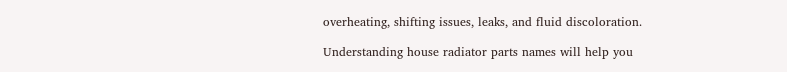overheating, shifting issues, leaks, and fluid discoloration.

Understanding house radiator parts names will help you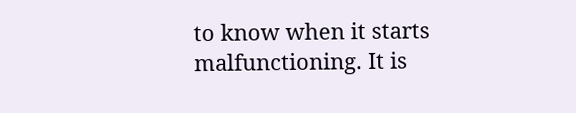to know when it starts malfunctioning. It is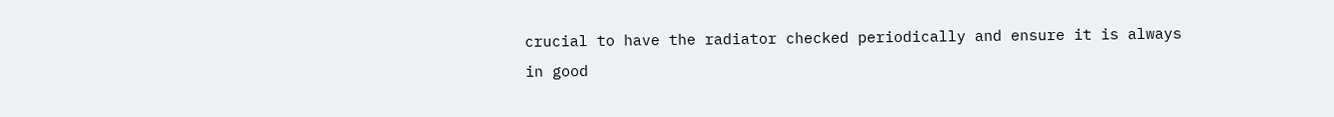crucial to have the radiator checked periodically and ensure it is always in good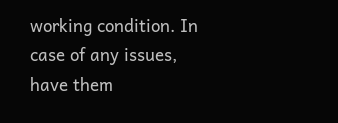working condition. In case of any issues, have them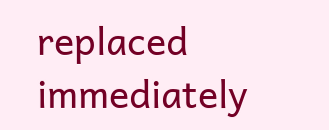replaced immediately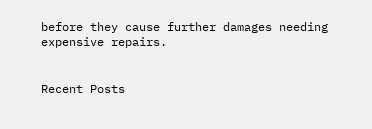before they cause further damages needing expensive repairs.


Recent Posts